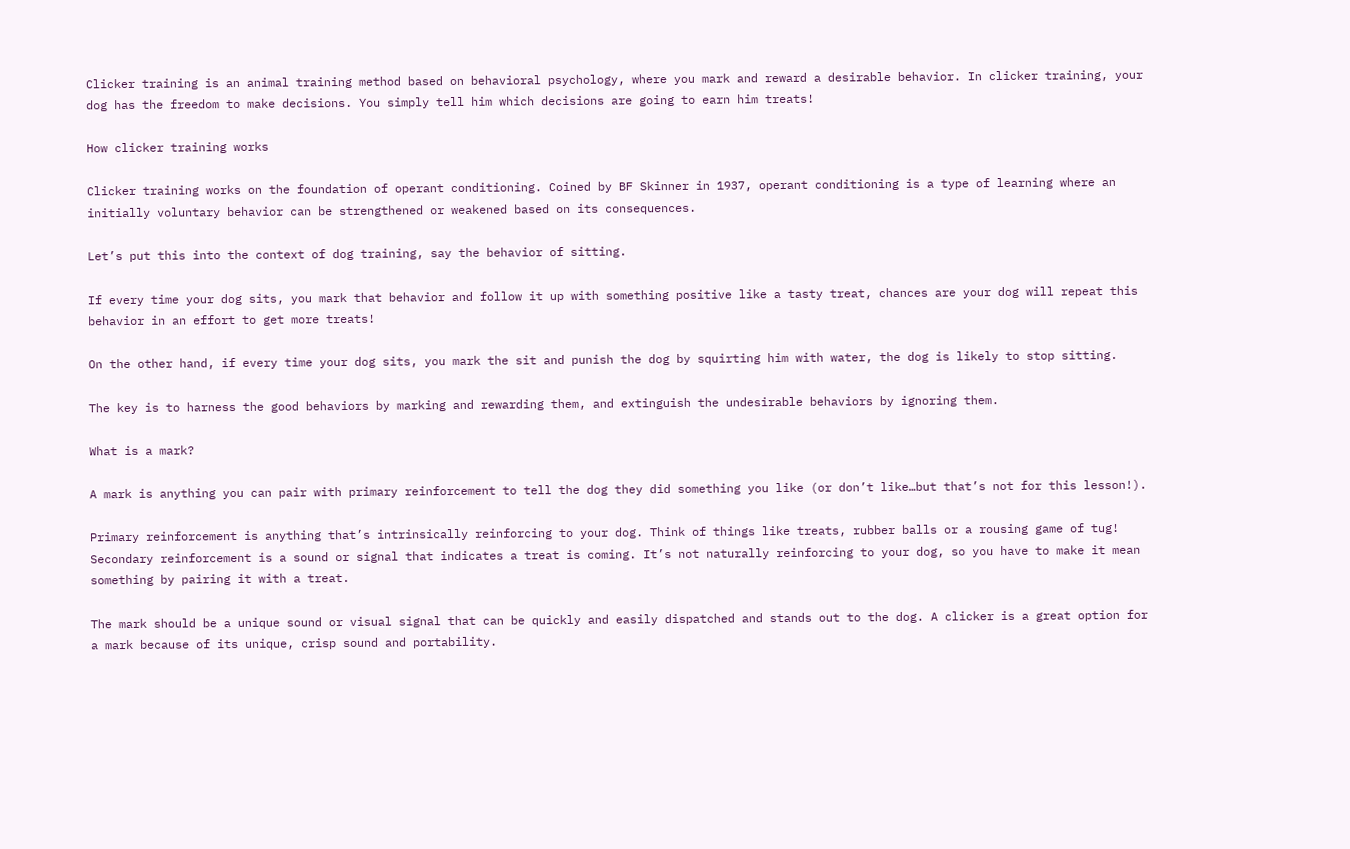Clicker training is an animal training method based on behavioral psychology, where you mark and reward a desirable behavior. In clicker training, your dog has the freedom to make decisions. You simply tell him which decisions are going to earn him treats!

How clicker training works

Clicker training works on the foundation of operant conditioning. Coined by BF Skinner in 1937, operant conditioning is a type of learning where an initially voluntary behavior can be strengthened or weakened based on its consequences.

Let’s put this into the context of dog training, say the behavior of sitting.

If every time your dog sits, you mark that behavior and follow it up with something positive like a tasty treat, chances are your dog will repeat this behavior in an effort to get more treats!

On the other hand, if every time your dog sits, you mark the sit and punish the dog by squirting him with water, the dog is likely to stop sitting.

The key is to harness the good behaviors by marking and rewarding them, and extinguish the undesirable behaviors by ignoring them.

What is a mark?

A mark is anything you can pair with primary reinforcement to tell the dog they did something you like (or don’t like…but that’s not for this lesson!).

Primary reinforcement is anything that’s intrinsically reinforcing to your dog. Think of things like treats, rubber balls or a rousing game of tug! Secondary reinforcement is a sound or signal that indicates a treat is coming. It’s not naturally reinforcing to your dog, so you have to make it mean something by pairing it with a treat.

The mark should be a unique sound or visual signal that can be quickly and easily dispatched and stands out to the dog. A clicker is a great option for a mark because of its unique, crisp sound and portability.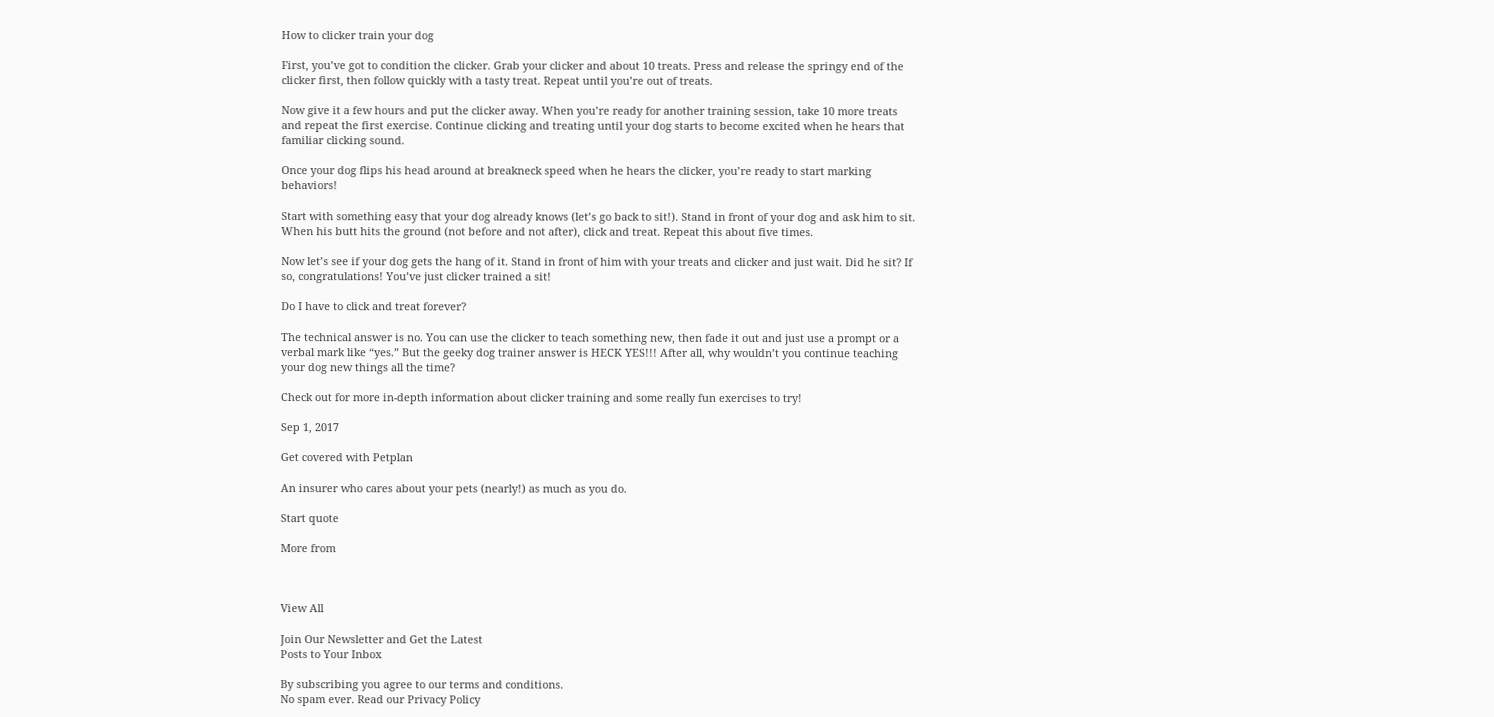How to clicker train your dog

First, you’ve got to condition the clicker. Grab your clicker and about 10 treats. Press and release the springy end of the clicker first, then follow quickly with a tasty treat. Repeat until you’re out of treats.

Now give it a few hours and put the clicker away. When you’re ready for another training session, take 10 more treats and repeat the first exercise. Continue clicking and treating until your dog starts to become excited when he hears that familiar clicking sound.

Once your dog flips his head around at breakneck speed when he hears the clicker, you’re ready to start marking behaviors!

Start with something easy that your dog already knows (let’s go back to sit!). Stand in front of your dog and ask him to sit. When his butt hits the ground (not before and not after), click and treat. Repeat this about five times.

Now let’s see if your dog gets the hang of it. Stand in front of him with your treats and clicker and just wait. Did he sit? If so, congratulations! You’ve just clicker trained a sit!

Do I have to click and treat forever?

The technical answer is no. You can use the clicker to teach something new, then fade it out and just use a prompt or a verbal mark like “yes.” But the geeky dog trainer answer is HECK YES!!! After all, why wouldn’t you continue teaching your dog new things all the time?

Check out for more in-depth information about clicker training and some really fun exercises to try!

Sep 1, 2017

Get covered with Petplan

An insurer who cares about your pets (nearly!) as much as you do.

Start quote

More from



View All

Join Our Newsletter and Get the Latest
Posts to Your Inbox

By subscribing you agree to our terms and conditions.
No spam ever. Read our Privacy Policy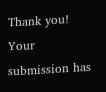Thank you! Your submission has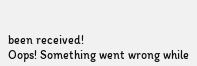been received!
Oops! Something went wrong while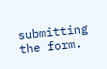submitting the form.